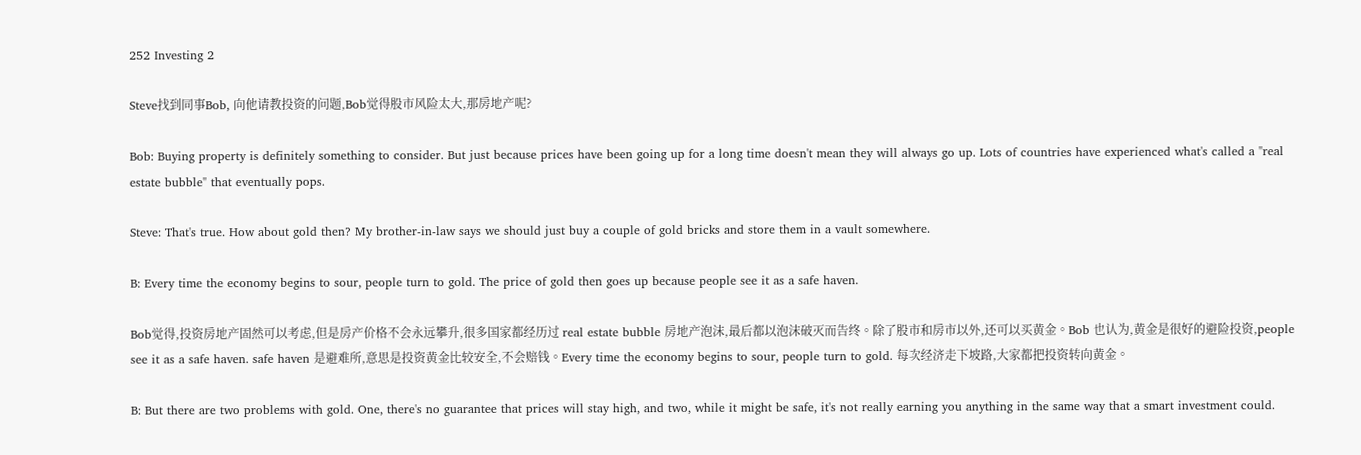252 Investing 2

Steve找到同事Bob, 向他请教投资的问题,Bob觉得股市风险太大,那房地产呢?

Bob: Buying property is definitely something to consider. But just because prices have been going up for a long time doesn't mean they will always go up. Lots of countries have experienced what's called a "real estate bubble" that eventually pops.

Steve: That's true. How about gold then? My brother-in-law says we should just buy a couple of gold bricks and store them in a vault somewhere.

B: Every time the economy begins to sour, people turn to gold. The price of gold then goes up because people see it as a safe haven.

Bob觉得,投资房地产固然可以考虑,但是房产价格不会永远攀升,很多国家都经历过 real estate bubble 房地产泡沫,最后都以泡沫破灭而告终。除了股市和房市以外,还可以买黄金。Bob 也认为,黄金是很好的避险投资,people see it as a safe haven. safe haven 是避难所,意思是投资黄金比较安全,不会赔钱。Every time the economy begins to sour, people turn to gold. 每次经济走下坡路,大家都把投资转向黄金。

B: But there are two problems with gold. One, there's no guarantee that prices will stay high, and two, while it might be safe, it's not really earning you anything in the same way that a smart investment could.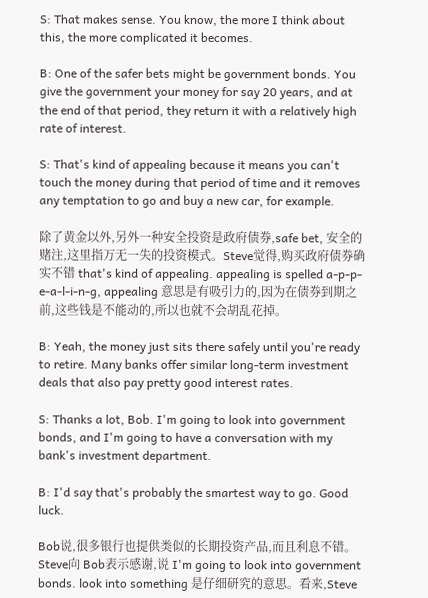S: That makes sense. You know, the more I think about this, the more complicated it becomes.

B: One of the safer bets might be government bonds. You give the government your money for say 20 years, and at the end of that period, they return it with a relatively high rate of interest.

S: That's kind of appealing because it means you can't touch the money during that period of time and it removes any temptation to go and buy a new car, for example.

除了黄金以外,另外一种安全投资是政府债券,safe bet, 安全的赌注,这里指万无一失的投资模式。Steve觉得,购买政府债券确实不错 that's kind of appealing. appealing is spelled a-p-p-e-a-l-i-n-g, appealing 意思是有吸引力的,因为在债券到期之前,这些钱是不能动的,所以也就不会胡乱花掉。

B: Yeah, the money just sits there safely until you're ready to retire. Many banks offer similar long-term investment deals that also pay pretty good interest rates.

S: Thanks a lot, Bob. I'm going to look into government bonds, and I'm going to have a conversation with my bank's investment department.

B: I'd say that's probably the smartest way to go. Good luck.

Bob说,很多银行也提供类似的长期投资产品,而且利息不错。Steve向 Bob表示感谢,说 I'm going to look into government bonds. look into something 是仔细研究的意思。看来,Steve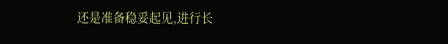还是准备稳妥起见,进行长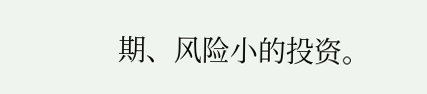期、风险小的投资。